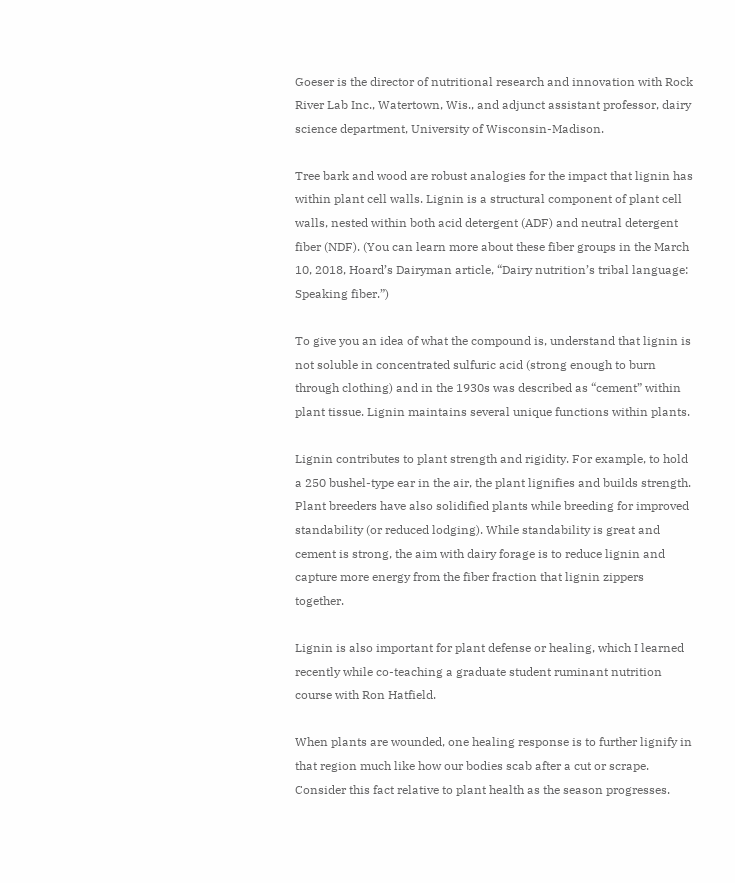Goeser is the director of nutritional research and innovation with Rock River Lab Inc., Watertown, Wis., and adjunct assistant professor, dairy science department, University of Wisconsin-Madison.

Tree bark and wood are robust analogies for the impact that lignin has within plant cell walls. Lignin is a structural component of plant cell walls, nested within both acid detergent (ADF) and neutral detergent fiber (NDF). (You can learn more about these fiber groups in the March 10, 2018, Hoard’s Dairyman article, “Dairy nutrition’s tribal language: Speaking fiber.”)

To give you an idea of what the compound is, understand that lignin is not soluble in concentrated sulfuric acid (strong enough to burn through clothing) and in the 1930s was described as “cement” within plant tissue. Lignin maintains several unique functions within plants.

Lignin contributes to plant strength and rigidity. For example, to hold a 250 bushel-type ear in the air, the plant lignifies and builds strength. Plant breeders have also solidified plants while breeding for improved standability (or reduced lodging). While standability is great and cement is strong, the aim with dairy forage is to reduce lignin and capture more energy from the fiber fraction that lignin zippers together.

Lignin is also important for plant defense or healing, which I learned recently while co-teaching a graduate student ruminant nutrition course with Ron Hatfield.

When plants are wounded, one healing response is to further lignify in that region much like how our bodies scab after a cut or scrape. Consider this fact relative to plant health as the season progresses.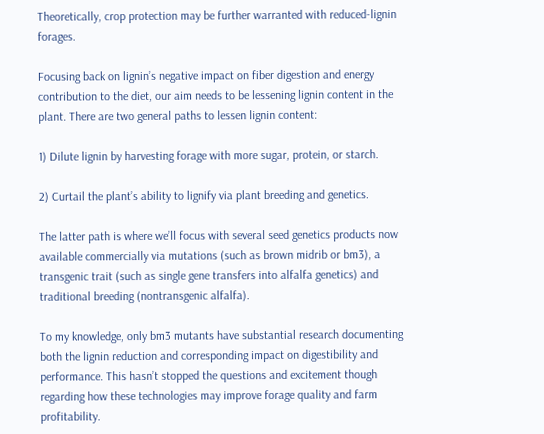Theoretically, crop protection may be further warranted with reduced-lignin forages.

Focusing back on lignin’s negative impact on fiber digestion and energy contribution to the diet, our aim needs to be lessening lignin content in the plant. There are two general paths to lessen lignin content:

1) Dilute lignin by harvesting forage with more sugar, protein, or starch.

2) Curtail the plant’s ability to lignify via plant breeding and genetics.

The latter path is where we’ll focus with several seed genetics products now available commercially via mutations (such as brown midrib or bm3), a transgenic trait (such as single gene transfers into alfalfa genetics) and traditional breeding (nontransgenic alfalfa).

To my knowledge, only bm3 mutants have substantial research documenting both the lignin reduction and corresponding impact on digestibility and performance. This hasn’t stopped the questions and excitement though regarding how these technologies may improve forage quality and farm profitability.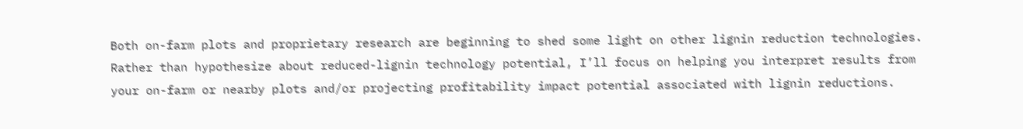Both on-farm plots and proprietary research are beginning to shed some light on other lignin reduction technologies. Rather than hypothesize about reduced-lignin technology potential, I’ll focus on helping you interpret results from your on-farm or nearby plots and/or projecting profitability impact potential associated with lignin reductions.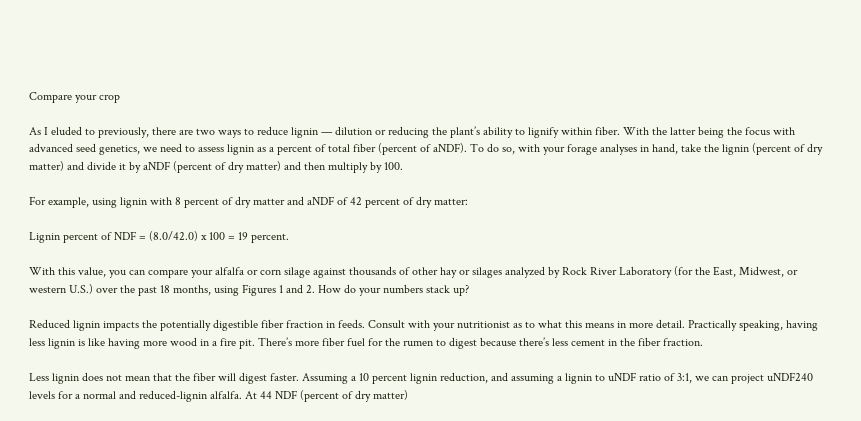Compare your crop

As I eluded to previously, there are two ways to reduce lignin — dilution or reducing the plant’s ability to lignify within fiber. With the latter being the focus with advanced seed genetics, we need to assess lignin as a percent of total fiber (percent of aNDF). To do so, with your forage analyses in hand, take the lignin (percent of dry matter) and divide it by aNDF (percent of dry matter) and then multiply by 100.

For example, using lignin with 8 percent of dry matter and aNDF of 42 percent of dry matter:

Lignin percent of NDF = (8.0/42.0) x 100 = 19 percent.

With this value, you can compare your alfalfa or corn silage against thousands of other hay or silages analyzed by Rock River Laboratory (for the East, Midwest, or western U.S.) over the past 18 months, using Figures 1 and 2. How do your numbers stack up?

Reduced lignin impacts the potentially digestible fiber fraction in feeds. Consult with your nutritionist as to what this means in more detail. Practically speaking, having less lignin is like having more wood in a fire pit. There’s more fiber fuel for the rumen to digest because there’s less cement in the fiber fraction.

Less lignin does not mean that the fiber will digest faster. Assuming a 10 percent lignin reduction, and assuming a lignin to uNDF ratio of 3:1, we can project uNDF240 levels for a normal and reduced-lignin alfalfa. At 44 NDF (percent of dry matter)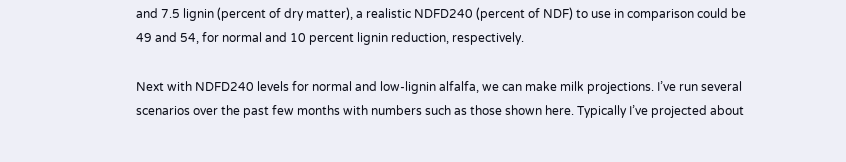and 7.5 lignin (percent of dry matter), a realistic NDFD240 (percent of NDF) to use in comparison could be 49 and 54, for normal and 10 percent lignin reduction, respectively.

Next with NDFD240 levels for normal and low-lignin alfalfa, we can make milk projections. I’ve run several scenarios over the past few months with numbers such as those shown here. Typically I’ve projected about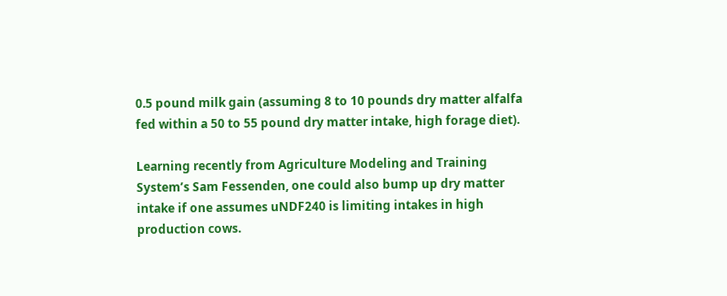0.5 pound milk gain (assuming 8 to 10 pounds dry matter alfalfa fed within a 50 to 55 pound dry matter intake, high forage diet).

Learning recently from Agriculture Modeling and Training System’s Sam Fessenden, one could also bump up dry matter intake if one assumes uNDF240 is limiting intakes in high production cows.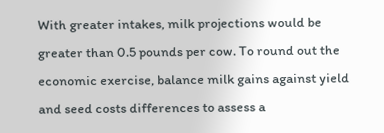With greater intakes, milk projections would be greater than 0.5 pounds per cow. To round out the economic exercise, balance milk gains against yield and seed costs differences to assess a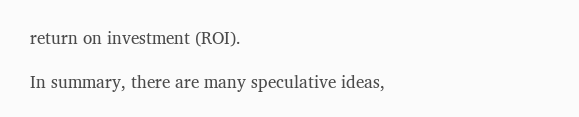return on investment (ROI).

In summary, there are many speculative ideas,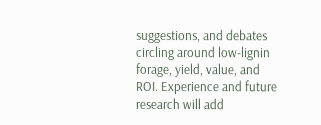suggestions, and debates circling around low-lignin forage, yield, value, and ROI. Experience and future research will add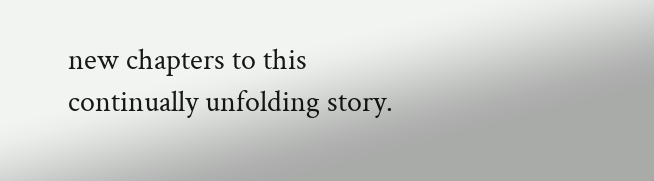new chapters to this continually unfolding story.